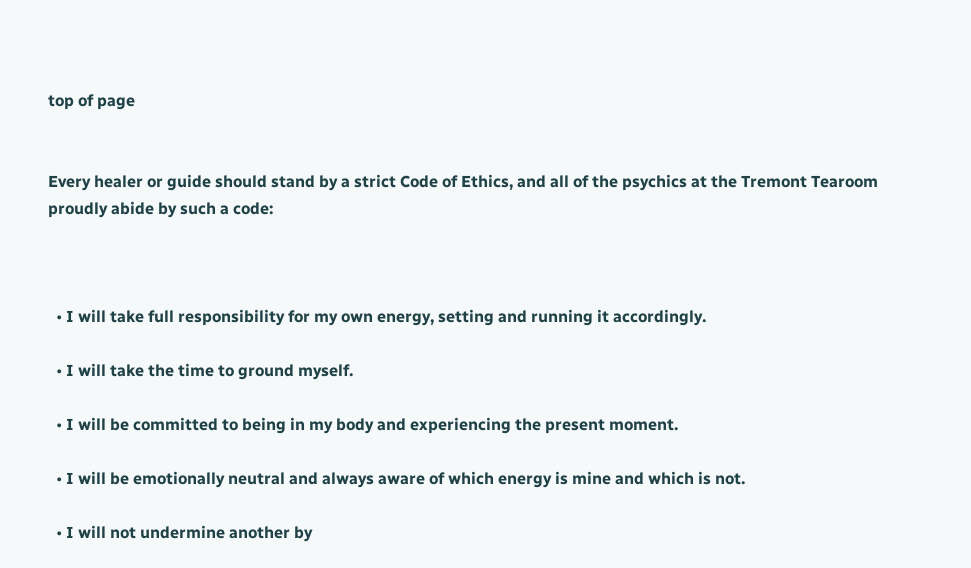top of page


Every healer or guide should stand by a strict Code of Ethics, and all of the psychics at the Tremont Tearoom proudly abide by such a code:



  • I will take full responsibility for my own energy, setting and running it accordingly.

  • I will take the time to ground myself.

  • I will be committed to being in my body and experiencing the present moment.

  • I will be emotionally neutral and always aware of which energy is mine and which is not.

  • I will not undermine another by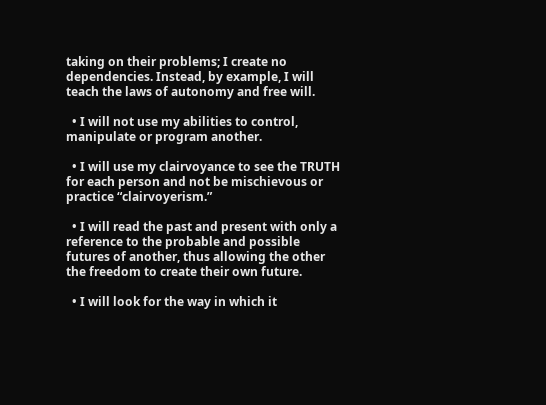taking on their problems; I create no dependencies. Instead, by example, I will teach the laws of autonomy and free will.

  • I will not use my abilities to control, manipulate or program another.

  • I will use my clairvoyance to see the TRUTH for each person and not be mischievous or practice “clairvoyerism.”

  • I will read the past and present with only a reference to the probable and possible futures of another, thus allowing the other the freedom to create their own future.

  • I will look for the way in which it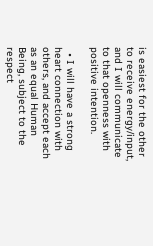is easiest for the other to receive energy/input, and I will communicate to that openness with positive intention.

  • I will have a strong heart connection with others, and accept each as an equal Human Being, subject to the respect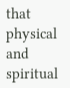that physical and spiritual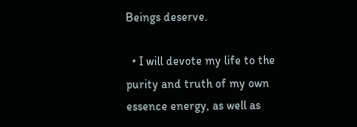Beings deserve.

  • I will devote my life to the purity and truth of my own essence energy, as well as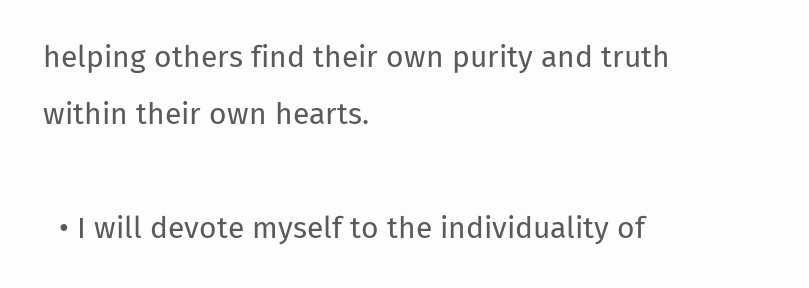helping others find their own purity and truth within their own hearts.

  • I will devote myself to the individuality of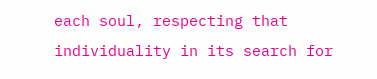each soul, respecting that individuality in its search for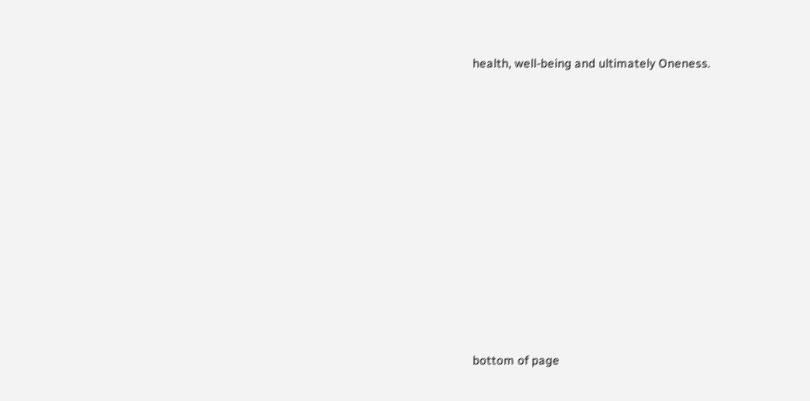health, well-being and ultimately Oneness.











bottom of page